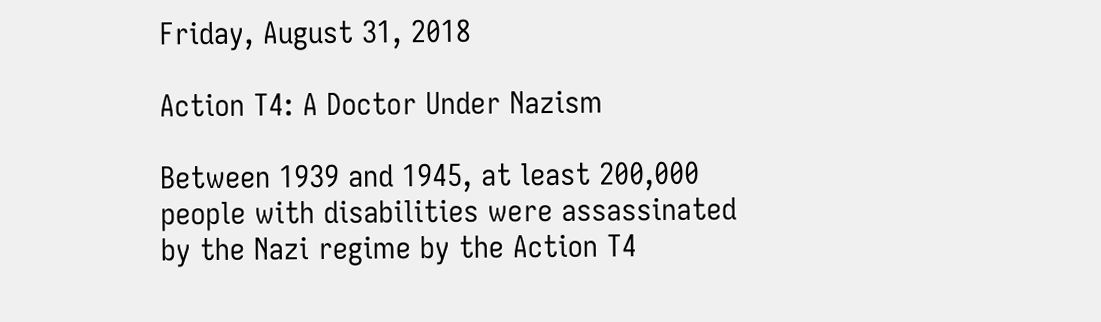Friday, August 31, 2018

Action T4: A Doctor Under Nazism

Between 1939 and 1945, at least 200,000 people with disabilities were assassinated by the Nazi regime by the Action T4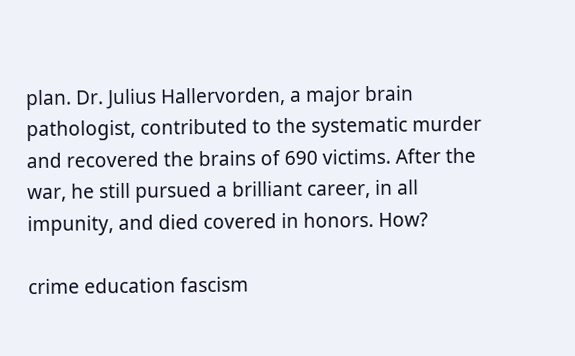plan. Dr. Julius Hallervorden, a major brain pathologist, contributed to the systematic murder and recovered the brains of 690 victims. After the war, he still pursued a brilliant career, in all impunity, and died covered in honors. How?

crime education fascism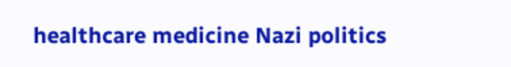healthcare medicine Nazi politics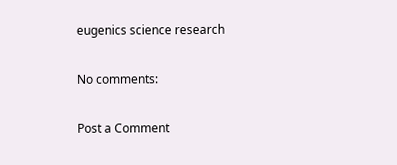eugenics science research

No comments:

Post a Comment